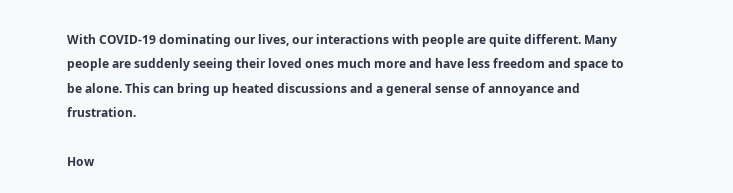With COVID-19 dominating our lives, our interactions with people are quite different. Many people are suddenly seeing their loved ones much more and have less freedom and space to be alone. This can bring up heated discussions and a general sense of annoyance and frustration.

How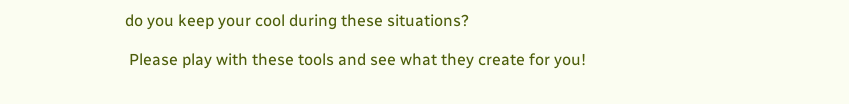do you keep your cool during these situations?

 Please play with these tools and see what they create for you!